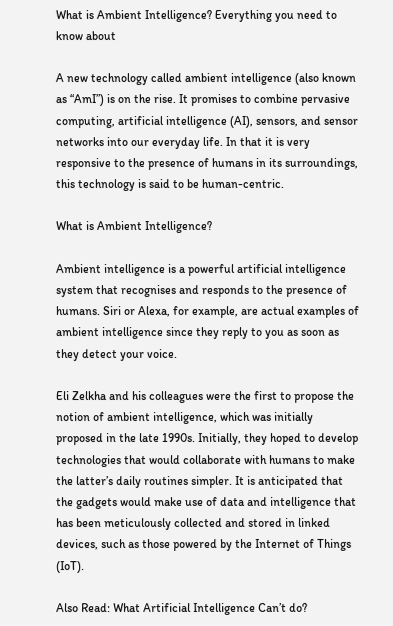What is Ambient Intelligence? Everything you need to know about

A new technology called ambient intelligence (also known as “AmI”) is on the rise. It promises to combine pervasive computing, artificial intelligence (AI), sensors, and sensor networks into our everyday life. In that it is very responsive to the presence of humans in its surroundings, this technology is said to be human-centric.

What is Ambient Intelligence?

Ambient intelligence is a powerful artificial intelligence system that recognises and responds to the presence of humans. Siri or Alexa, for example, are actual examples of ambient intelligence since they reply to you as soon as they detect your voice.

Eli Zelkha and his colleagues were the first to propose the notion of ambient intelligence, which was initially proposed in the late 1990s. Initially, they hoped to develop technologies that would collaborate with humans to make the latter’s daily routines simpler. It is anticipated that the gadgets would make use of data and intelligence that has been meticulously collected and stored in linked devices, such as those powered by the Internet of Things (IoT).

Also Read: What Artificial Intelligence Can’t do?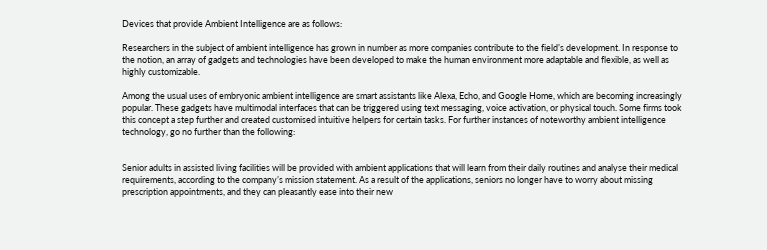Devices that provide Ambient Intelligence are as follows:

Researchers in the subject of ambient intelligence has grown in number as more companies contribute to the field’s development. In response to the notion, an array of gadgets and technologies have been developed to make the human environment more adaptable and flexible, as well as highly customizable.

Among the usual uses of embryonic ambient intelligence are smart assistants like Alexa, Echo, and Google Home, which are becoming increasingly popular. These gadgets have multimodal interfaces that can be triggered using text messaging, voice activation, or physical touch. Some firms took this concept a step further and created customised intuitive helpers for certain tasks. For further instances of noteworthy ambient intelligence technology, go no further than the following:


Senior adults in assisted living facilities will be provided with ambient applications that will learn from their daily routines and analyse their medical requirements, according to the company’s mission statement. As a result of the applications, seniors no longer have to worry about missing prescription appointments, and they can pleasantly ease into their new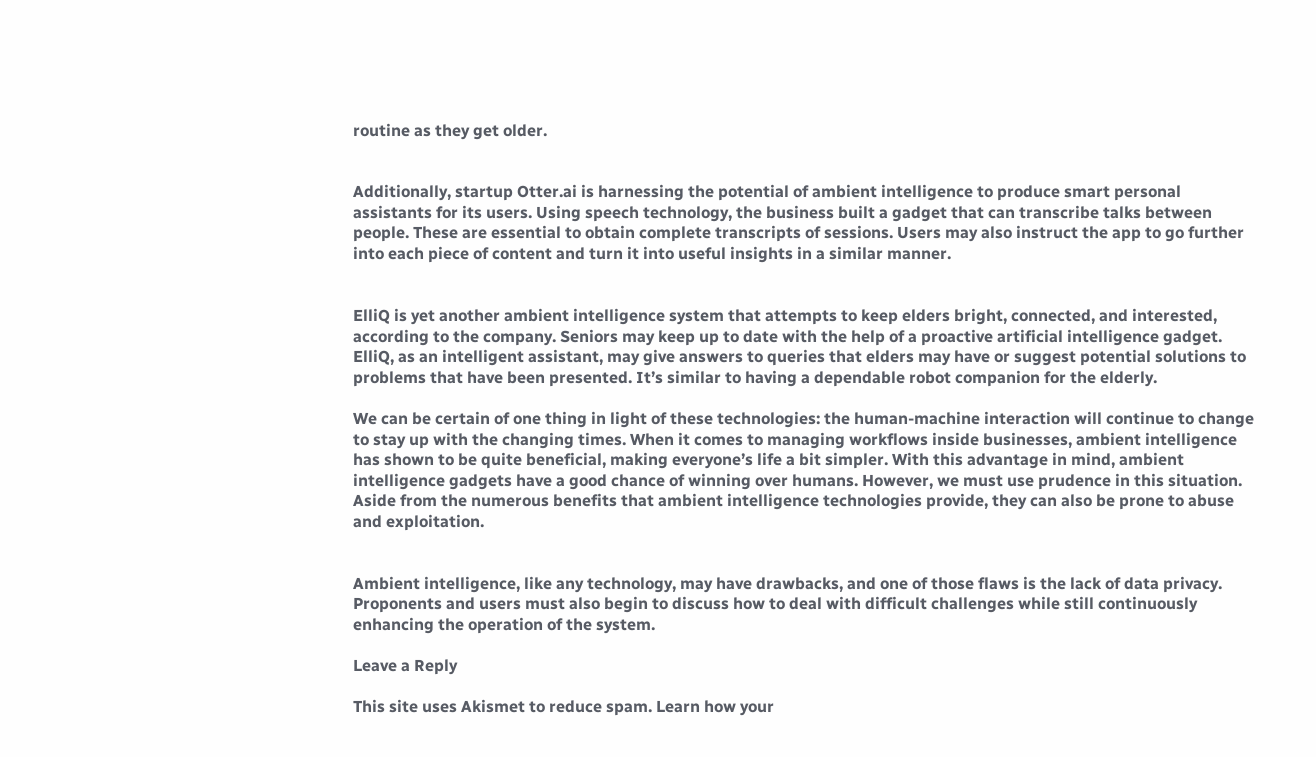routine as they get older.


Additionally, startup Otter.ai is harnessing the potential of ambient intelligence to produce smart personal assistants for its users. Using speech technology, the business built a gadget that can transcribe talks between people. These are essential to obtain complete transcripts of sessions. Users may also instruct the app to go further into each piece of content and turn it into useful insights in a similar manner.


ElliQ is yet another ambient intelligence system that attempts to keep elders bright, connected, and interested, according to the company. Seniors may keep up to date with the help of a proactive artificial intelligence gadget. ElliQ, as an intelligent assistant, may give answers to queries that elders may have or suggest potential solutions to problems that have been presented. It’s similar to having a dependable robot companion for the elderly.

We can be certain of one thing in light of these technologies: the human-machine interaction will continue to change to stay up with the changing times. When it comes to managing workflows inside businesses, ambient intelligence has shown to be quite beneficial, making everyone’s life a bit simpler. With this advantage in mind, ambient intelligence gadgets have a good chance of winning over humans. However, we must use prudence in this situation. Aside from the numerous benefits that ambient intelligence technologies provide, they can also be prone to abuse and exploitation.


Ambient intelligence, like any technology, may have drawbacks, and one of those flaws is the lack of data privacy. Proponents and users must also begin to discuss how to deal with difficult challenges while still continuously enhancing the operation of the system.

Leave a Reply

This site uses Akismet to reduce spam. Learn how your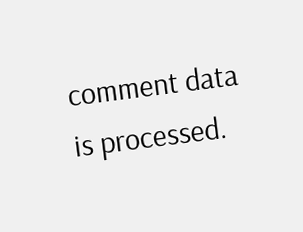comment data is processed.